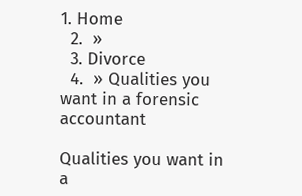1. Home
  2.  »
  3. Divorce
  4.  » Qualities you want in a forensic accountant

Qualities you want in a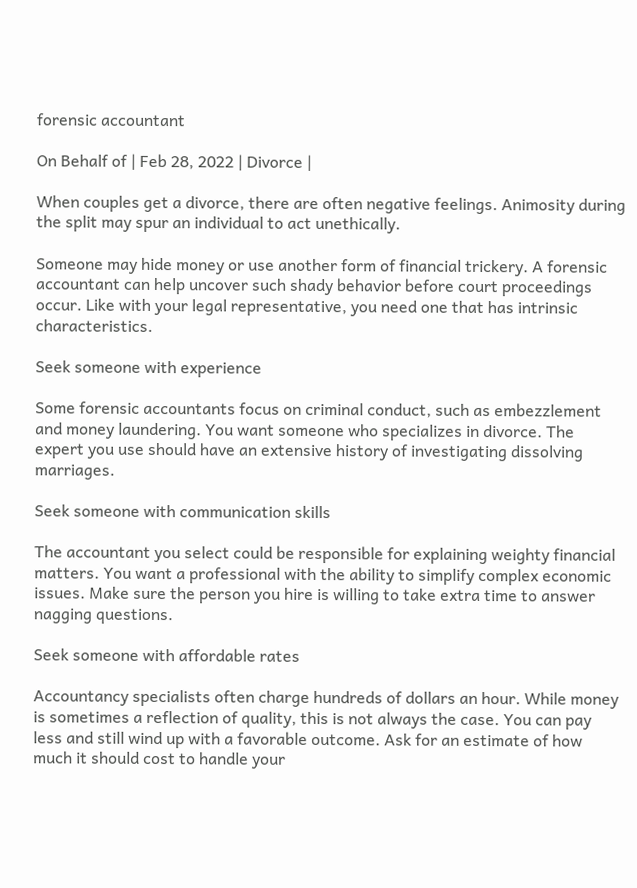forensic accountant

On Behalf of | Feb 28, 2022 | Divorce |

When couples get a divorce, there are often negative feelings. Animosity during the split may spur an individual to act unethically.

Someone may hide money or use another form of financial trickery. A forensic accountant can help uncover such shady behavior before court proceedings occur. Like with your legal representative, you need one that has intrinsic characteristics.

Seek someone with experience

Some forensic accountants focus on criminal conduct, such as embezzlement and money laundering. You want someone who specializes in divorce. The expert you use should have an extensive history of investigating dissolving marriages.

Seek someone with communication skills

The accountant you select could be responsible for explaining weighty financial matters. You want a professional with the ability to simplify complex economic issues. Make sure the person you hire is willing to take extra time to answer nagging questions.

Seek someone with affordable rates

Accountancy specialists often charge hundreds of dollars an hour. While money is sometimes a reflection of quality, this is not always the case. You can pay less and still wind up with a favorable outcome. Ask for an estimate of how much it should cost to handle your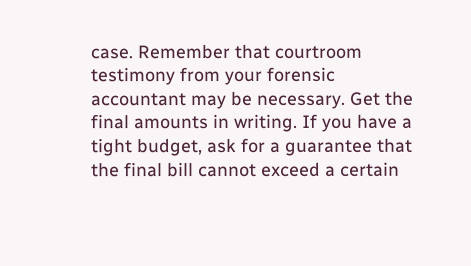case. Remember that courtroom testimony from your forensic accountant may be necessary. Get the final amounts in writing. If you have a tight budget, ask for a guarantee that the final bill cannot exceed a certain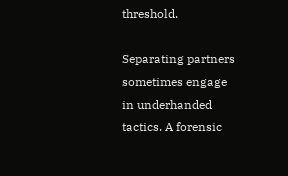threshold.

Separating partners sometimes engage in underhanded tactics. A forensic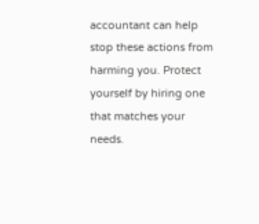accountant can help stop these actions from harming you. Protect yourself by hiring one that matches your needs.